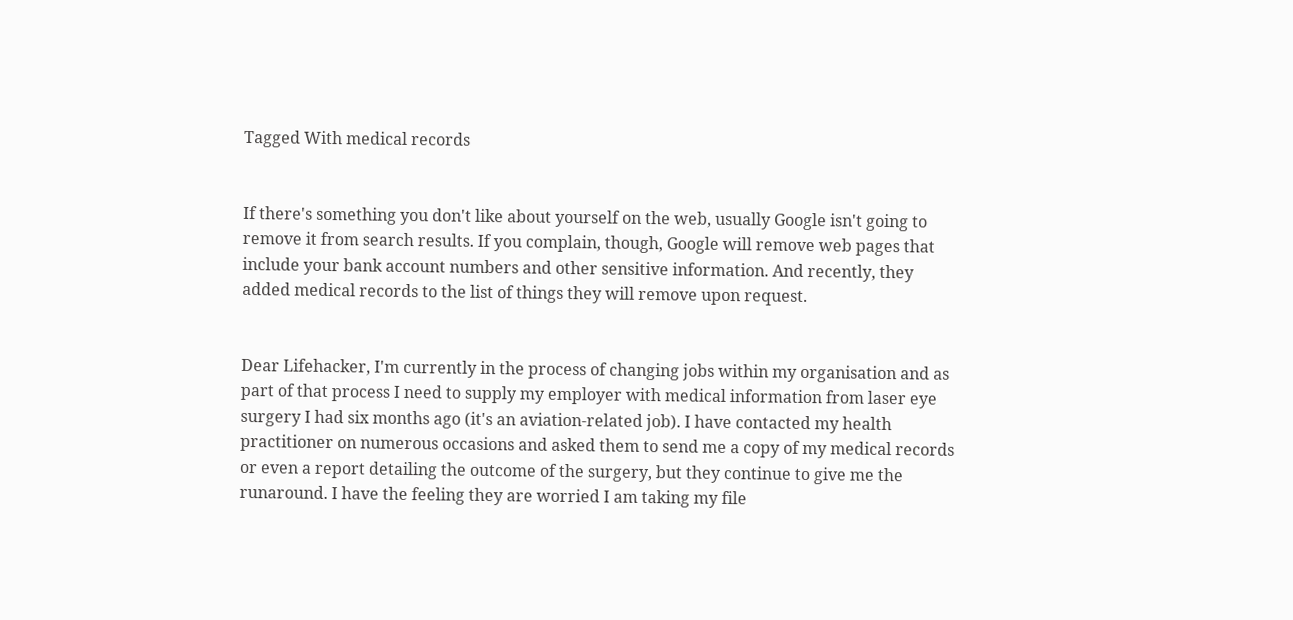Tagged With medical records


If there's something you don't like about yourself on the web, usually Google isn't going to remove it from search results. If you complain, though, Google will remove web pages that include your bank account numbers and other sensitive information. And recently, they added medical records to the list of things they will remove upon request.


Dear Lifehacker, I'm currently in the process of changing jobs within my organisation and as part of that process I need to supply my employer with medical information from laser eye surgery I had six months ago (it's an aviation-related job). I have contacted my health practitioner on numerous occasions and asked them to send me a copy of my medical records or even a report detailing the outcome of the surgery, but they continue to give me the runaround. I have the feeling they are worried I am taking my file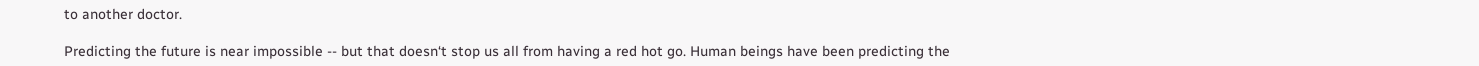to another doctor.

Predicting the future is near impossible -- but that doesn‘t stop us all from having a red hot go. Human beings have been predicting the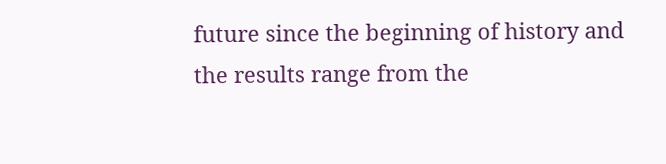future since the beginning of history and the results range from the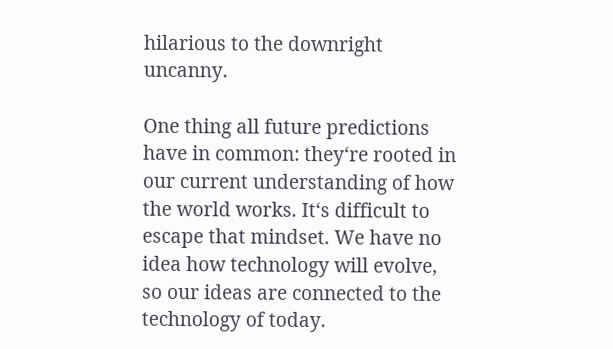hilarious to the downright uncanny.

One thing all future predictions have in common: they‘re rooted in our current understanding of how the world works. It‘s difficult to escape that mindset. We have no idea how technology will evolve, so our ideas are connected to the technology of today.